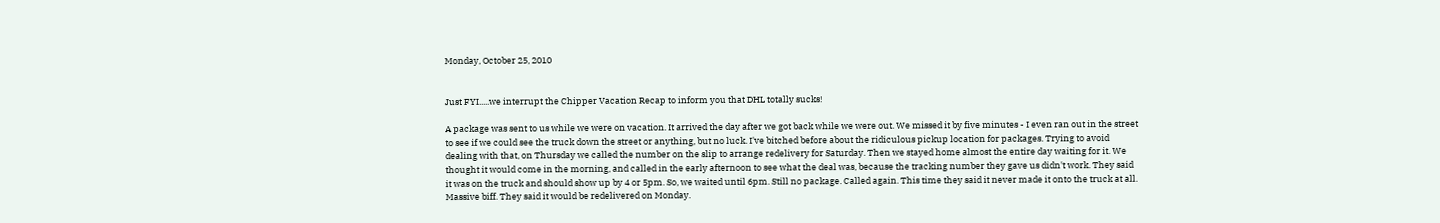Monday, October 25, 2010


Just FYI.....we interrupt the Chipper Vacation Recap to inform you that DHL totally sucks!

A package was sent to us while we were on vacation. It arrived the day after we got back while we were out. We missed it by five minutes - I even ran out in the street to see if we could see the truck down the street or anything, but no luck. I've bitched before about the ridiculous pickup location for packages. Trying to avoid dealing with that, on Thursday we called the number on the slip to arrange redelivery for Saturday. Then we stayed home almost the entire day waiting for it. We thought it would come in the morning, and called in the early afternoon to see what the deal was, because the tracking number they gave us didn't work. They said it was on the truck and should show up by 4 or 5pm. So, we waited until 6pm. Still no package. Called again. This time they said it never made it onto the truck at all. Massive biff. They said it would be redelivered on Monday.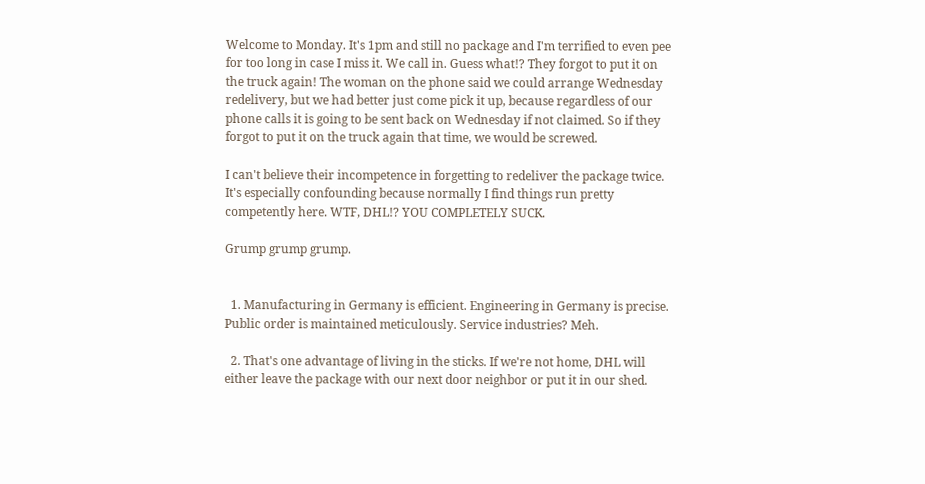Welcome to Monday. It's 1pm and still no package and I'm terrified to even pee for too long in case I miss it. We call in. Guess what!? They forgot to put it on the truck again! The woman on the phone said we could arrange Wednesday redelivery, but we had better just come pick it up, because regardless of our phone calls it is going to be sent back on Wednesday if not claimed. So if they forgot to put it on the truck again that time, we would be screwed.

I can't believe their incompetence in forgetting to redeliver the package twice. It's especially confounding because normally I find things run pretty competently here. WTF, DHL!? YOU COMPLETELY SUCK.

Grump grump grump.


  1. Manufacturing in Germany is efficient. Engineering in Germany is precise. Public order is maintained meticulously. Service industries? Meh.

  2. That's one advantage of living in the sticks. If we're not home, DHL will either leave the package with our next door neighbor or put it in our shed.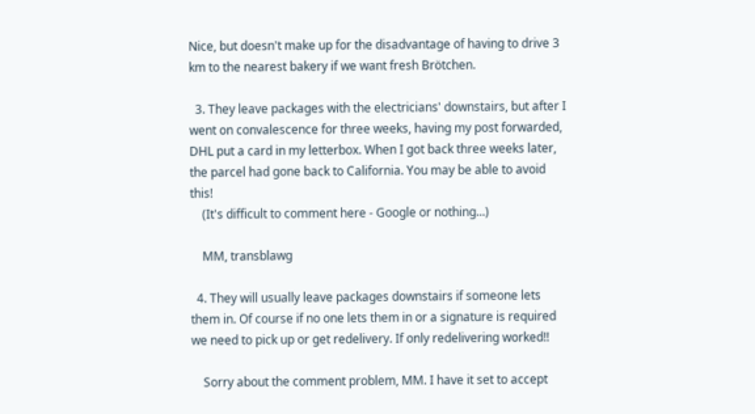Nice, but doesn't make up for the disadvantage of having to drive 3 km to the nearest bakery if we want fresh Brötchen.

  3. They leave packages with the electricians' downstairs, but after I went on convalescence for three weeks, having my post forwarded, DHL put a card in my letterbox. When I got back three weeks later, the parcel had gone back to California. You may be able to avoid this!
    (It's difficult to comment here - Google or nothing...)

    MM, transblawg

  4. They will usually leave packages downstairs if someone lets them in. Of course if no one lets them in or a signature is required we need to pick up or get redelivery. If only redelivering worked!!

    Sorry about the comment problem, MM. I have it set to accept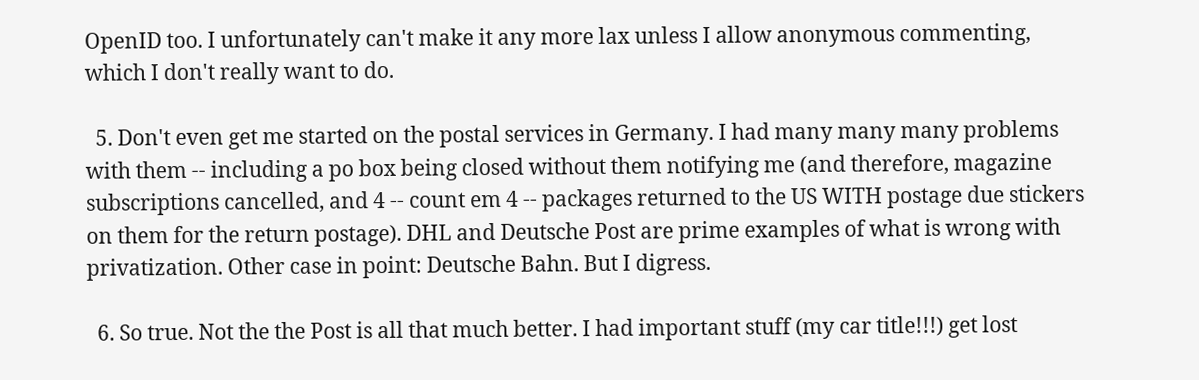OpenID too. I unfortunately can't make it any more lax unless I allow anonymous commenting, which I don't really want to do.

  5. Don't even get me started on the postal services in Germany. I had many many many problems with them -- including a po box being closed without them notifying me (and therefore, magazine subscriptions cancelled, and 4 -- count em 4 -- packages returned to the US WITH postage due stickers on them for the return postage). DHL and Deutsche Post are prime examples of what is wrong with privatization. Other case in point: Deutsche Bahn. But I digress.

  6. So true. Not the the Post is all that much better. I had important stuff (my car title!!!) get lost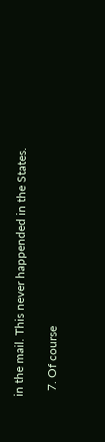in the mail. This never happended in the States.

  7. Of course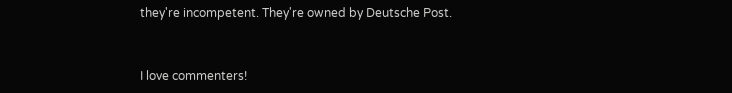they're incompetent. They're owned by Deutsche Post.


I love commenters!